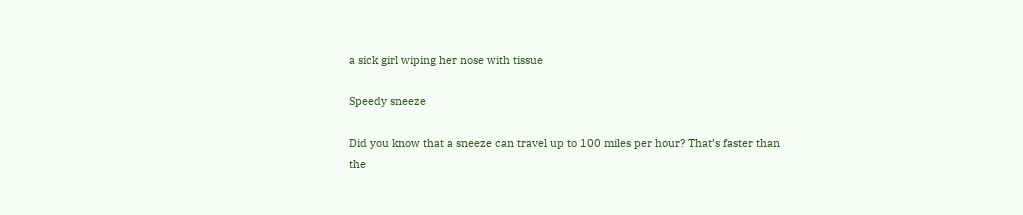a sick girl wiping her nose with tissue

Speedy sneeze

Did you know that a sneeze can travel up to 100 miles per hour? That’s faster than the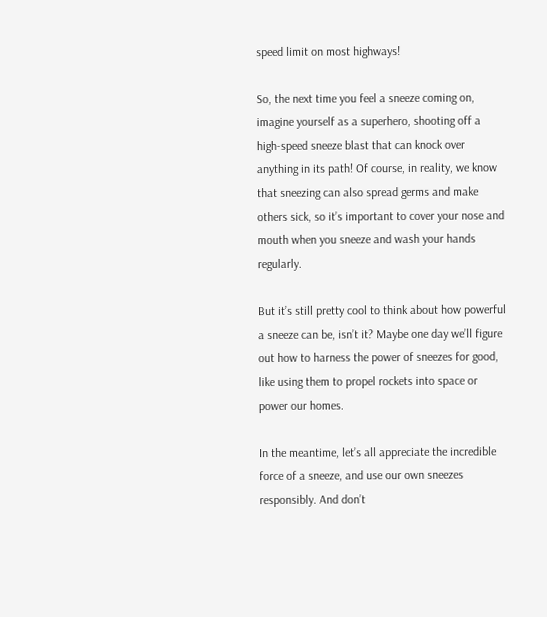speed limit on most highways!

So, the next time you feel a sneeze coming on, imagine yourself as a superhero, shooting off a high-speed sneeze blast that can knock over anything in its path! Of course, in reality, we know that sneezing can also spread germs and make others sick, so it’s important to cover your nose and mouth when you sneeze and wash your hands regularly.

But it’s still pretty cool to think about how powerful a sneeze can be, isn’t it? Maybe one day we’ll figure out how to harness the power of sneezes for good, like using them to propel rockets into space or power our homes.

In the meantime, let’s all appreciate the incredible force of a sneeze, and use our own sneezes responsibly. And don’t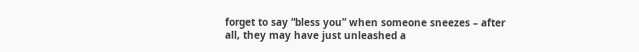forget to say “bless you” when someone sneezes – after all, they may have just unleashed a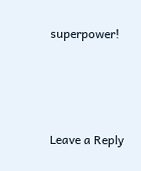superpower!






Leave a Reply